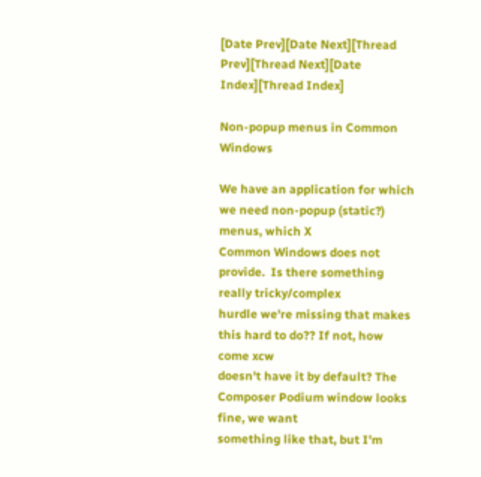[Date Prev][Date Next][Thread Prev][Thread Next][Date Index][Thread Index]

Non-popup menus in Common Windows

We have an application for which we need non-popup (static?) menus, which X
Common Windows does not provide.  Is there something really tricky/complex
hurdle we're missing that makes this hard to do?? If not, how come xcw
doesn't have it by default? The Composer Podium window looks fine, we want
something like that, but I'm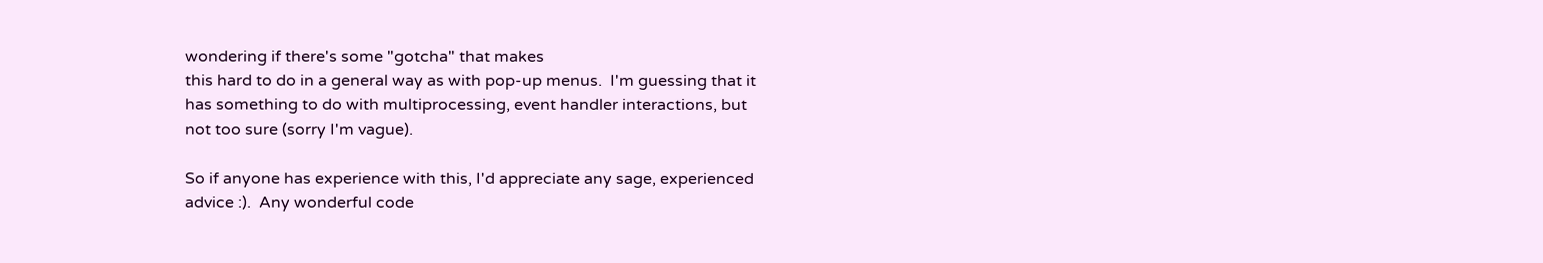wondering if there's some "gotcha" that makes
this hard to do in a general way as with pop-up menus.  I'm guessing that it
has something to do with multiprocessing, event handler interactions, but
not too sure (sorry I'm vague).

So if anyone has experience with this, I'd appreciate any sage, experienced
advice :).  Any wonderful code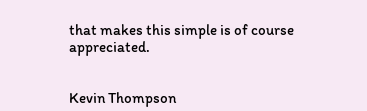that makes this simple is of course appreciated.


Kevin Thompson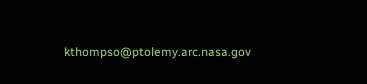kthompso@ptolemy.arc.nasa.gov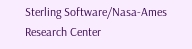Sterling Software/Nasa-Ames Research Center